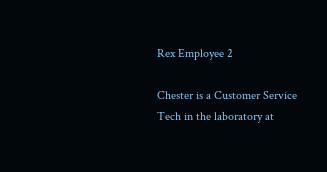Rex Employee 2

Chester is a Customer Service Tech in the laboratory at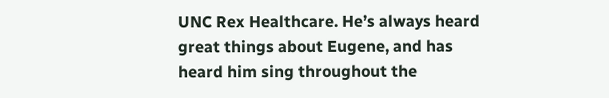UNC Rex Healthcare. He’s always heard great things about Eugene, and has heard him sing throughout the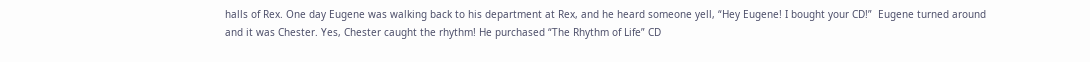halls of Rex. One day Eugene was walking back to his department at Rex, and he heard someone yell, “Hey Eugene! I bought your CD!”  Eugene turned around and it was Chester. Yes, Chester caught the rhythm! He purchased “The Rhythm of Life” CD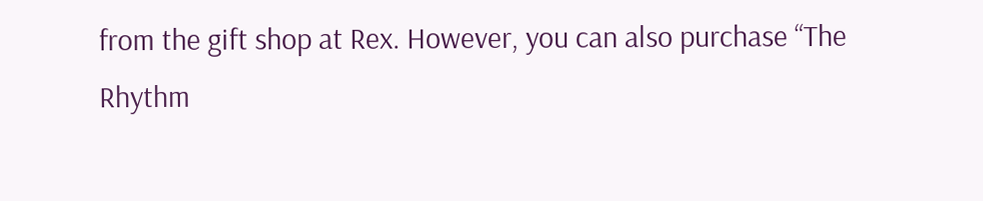from the gift shop at Rex. However, you can also purchase “The Rhythm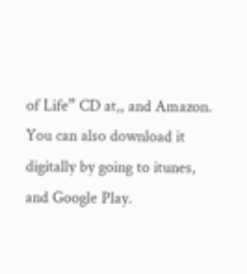of Life” CD at,, and Amazon.  You can also download it digitally by going to itunes, and Google Play.